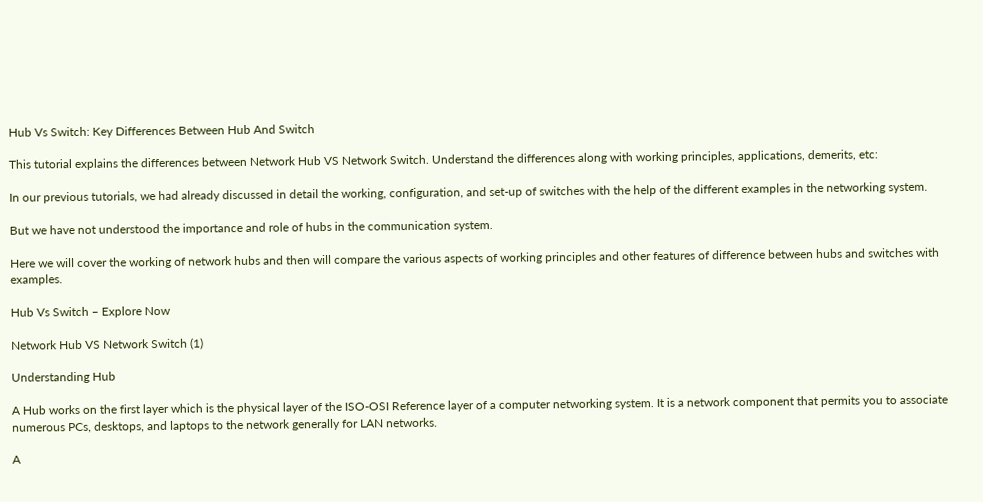Hub Vs Switch: Key Differences Between Hub And Switch

This tutorial explains the differences between Network Hub VS Network Switch. Understand the differences along with working principles, applications, demerits, etc:

In our previous tutorials, we had already discussed in detail the working, configuration, and set-up of switches with the help of the different examples in the networking system.

But we have not understood the importance and role of hubs in the communication system.

Here we will cover the working of network hubs and then will compare the various aspects of working principles and other features of difference between hubs and switches with examples.

Hub Vs Switch – Explore Now

Network Hub VS Network Switch (1)

Understanding Hub

A Hub works on the first layer which is the physical layer of the ISO-OSI Reference layer of a computer networking system. It is a network component that permits you to associate numerous PCs, desktops, and laptops to the network generally for LAN networks.

A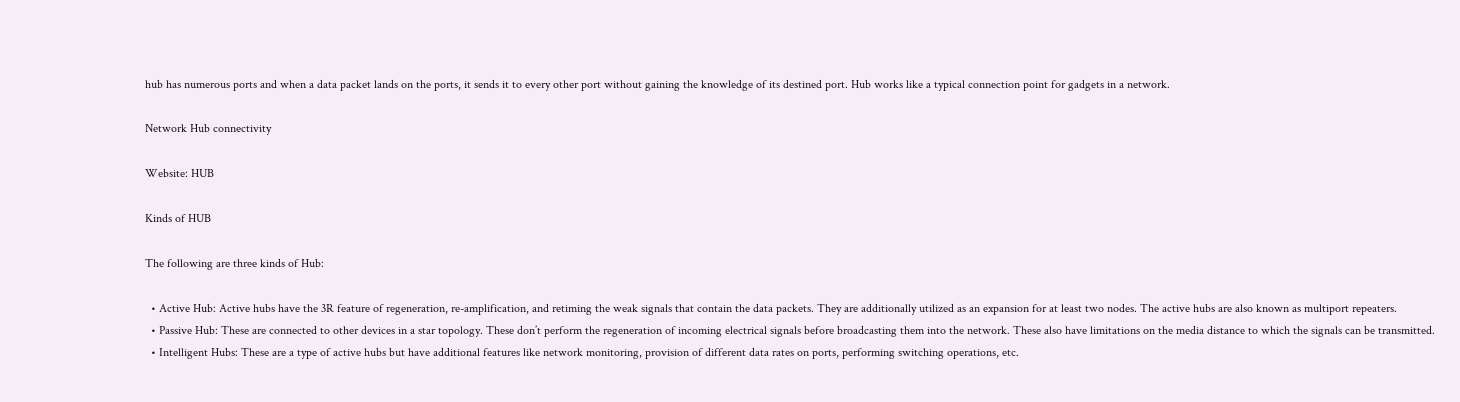hub has numerous ports and when a data packet lands on the ports, it sends it to every other port without gaining the knowledge of its destined port. Hub works like a typical connection point for gadgets in a network.

Network Hub connectivity

Website: HUB

Kinds of HUB

The following are three kinds of Hub:

  • Active Hub: Active hubs have the 3R feature of regeneration, re-amplification, and retiming the weak signals that contain the data packets. They are additionally utilized as an expansion for at least two nodes. The active hubs are also known as multiport repeaters.
  • Passive Hub: These are connected to other devices in a star topology. These don’t perform the regeneration of incoming electrical signals before broadcasting them into the network. These also have limitations on the media distance to which the signals can be transmitted.
  • Intelligent Hubs: These are a type of active hubs but have additional features like network monitoring, provision of different data rates on ports, performing switching operations, etc.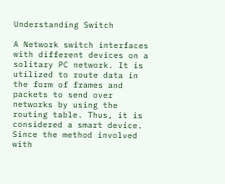Understanding Switch

A Network switch interfaces with different devices on a solitary PC network. It is utilized to route data in the form of frames and packets to send over networks by using the routing table. Thus, it is considered a smart device. Since the method involved with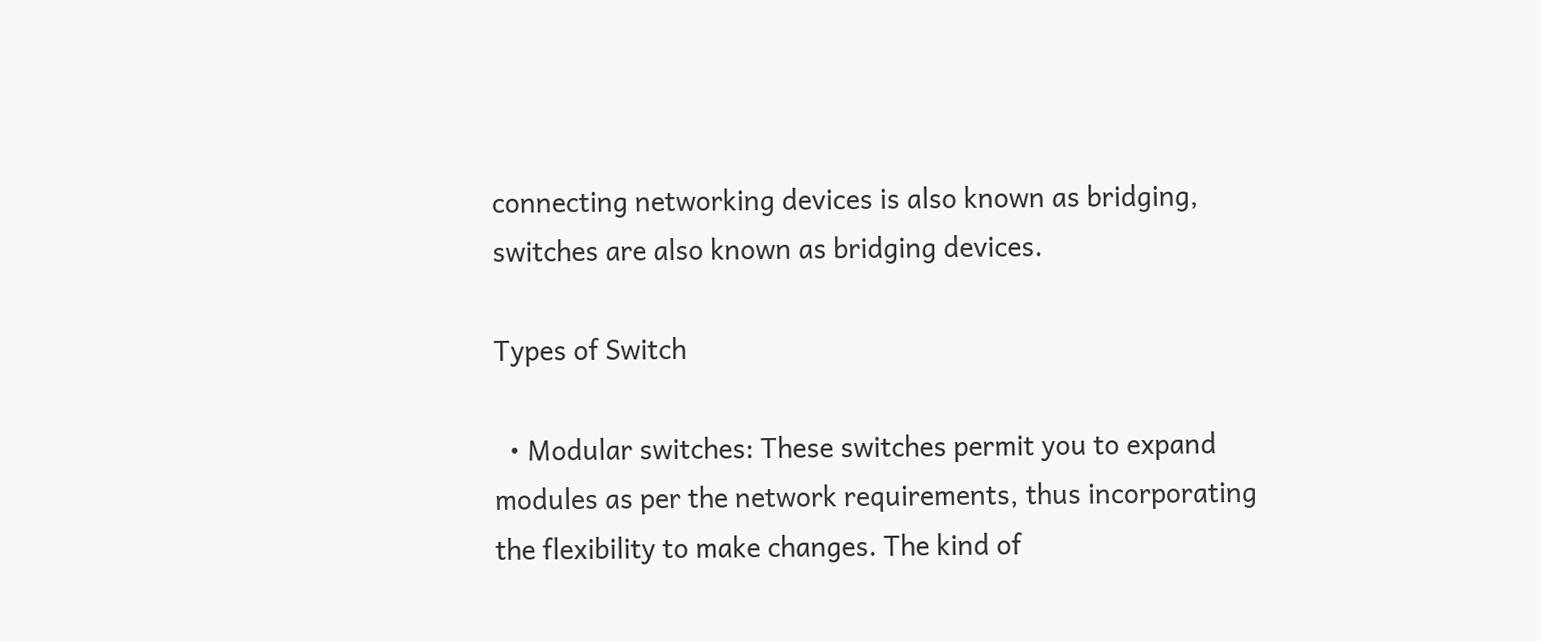connecting networking devices is also known as bridging, switches are also known as bridging devices.

Types of Switch

  • Modular switches: These switches permit you to expand modules as per the network requirements, thus incorporating the flexibility to make changes. The kind of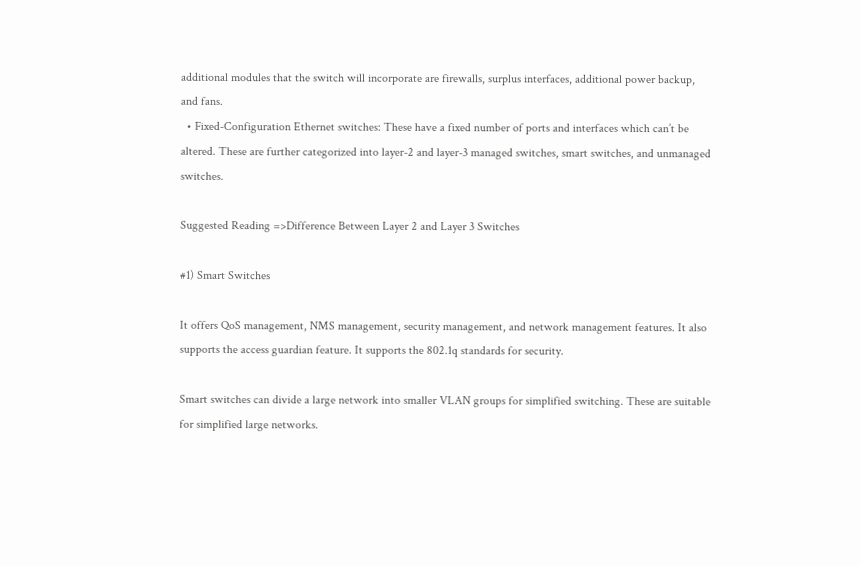additional modules that the switch will incorporate are firewalls, surplus interfaces, additional power backup, and fans.
  • Fixed-Configuration Ethernet switches: These have a fixed number of ports and interfaces which can’t be altered. These are further categorized into layer-2 and layer-3 managed switches, smart switches, and unmanaged switches.

Suggested Reading =>Difference Between Layer 2 and Layer 3 Switches

#1) Smart Switches

It offers QoS management, NMS management, security management, and network management features. It also supports the access guardian feature. It supports the 802.1q standards for security.

Smart switches can divide a large network into smaller VLAN groups for simplified switching. These are suitable for simplified large networks.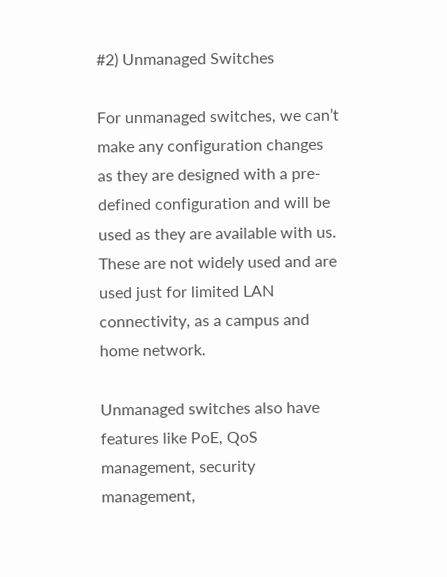#2) Unmanaged Switches

For unmanaged switches, we can’t make any configuration changes as they are designed with a pre-defined configuration and will be used as they are available with us. These are not widely used and are used just for limited LAN connectivity, as a campus and home network.

Unmanaged switches also have features like PoE, QoS management, security management,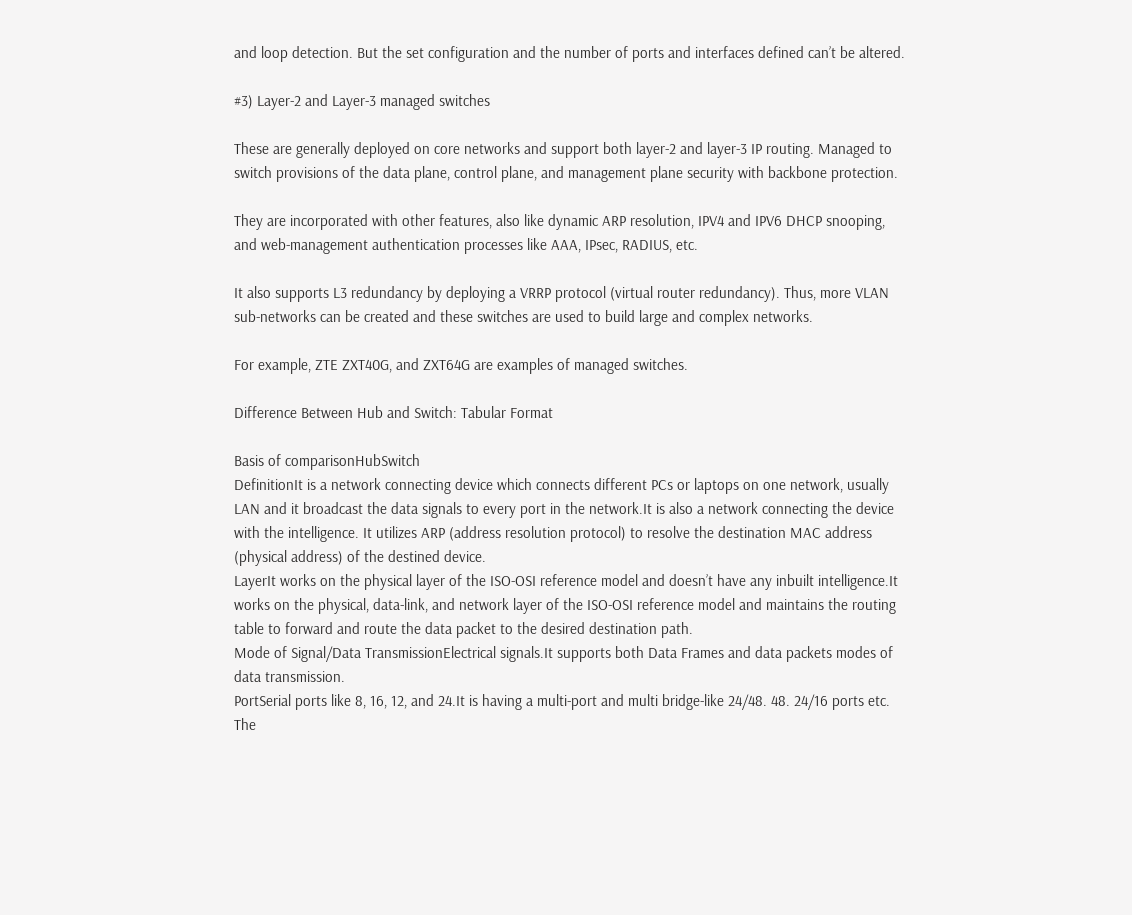and loop detection. But the set configuration and the number of ports and interfaces defined can’t be altered.

#3) Layer-2 and Layer-3 managed switches

These are generally deployed on core networks and support both layer-2 and layer-3 IP routing. Managed to switch provisions of the data plane, control plane, and management plane security with backbone protection.

They are incorporated with other features, also like dynamic ARP resolution, IPV4 and IPV6 DHCP snooping, and web-management authentication processes like AAA, IPsec, RADIUS, etc.

It also supports L3 redundancy by deploying a VRRP protocol (virtual router redundancy). Thus, more VLAN sub-networks can be created and these switches are used to build large and complex networks.

For example, ZTE ZXT40G, and ZXT64G are examples of managed switches.

Difference Between Hub and Switch: Tabular Format

Basis of comparisonHubSwitch
DefinitionIt is a network connecting device which connects different PCs or laptops on one network, usually LAN and it broadcast the data signals to every port in the network.It is also a network connecting the device with the intelligence. It utilizes ARP (address resolution protocol) to resolve the destination MAC address (physical address) of the destined device.
LayerIt works on the physical layer of the ISO-OSI reference model and doesn’t have any inbuilt intelligence.It works on the physical, data-link, and network layer of the ISO-OSI reference model and maintains the routing table to forward and route the data packet to the desired destination path.
Mode of Signal/Data TransmissionElectrical signals.It supports both Data Frames and data packets modes of data transmission.
PortSerial ports like 8, 16, 12, and 24.It is having a multi-port and multi bridge-like 24/48. 48. 24/16 ports etc. The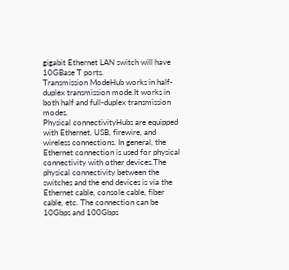gigabit Ethernet LAN switch will have 10GBase T ports.
Transmission ModeHub works in half-duplex transmission mode.It works in both half and full-duplex transmission modes.
Physical connectivityHubs are equipped with Ethernet, USB, firewire, and wireless connections. In general, the Ethernet connection is used for physical connectivity with other devices.The physical connectivity between the switches and the end devices is via the Ethernet cable, console cable, fiber cable, etc. The connection can be 10Gbps and 100Gbps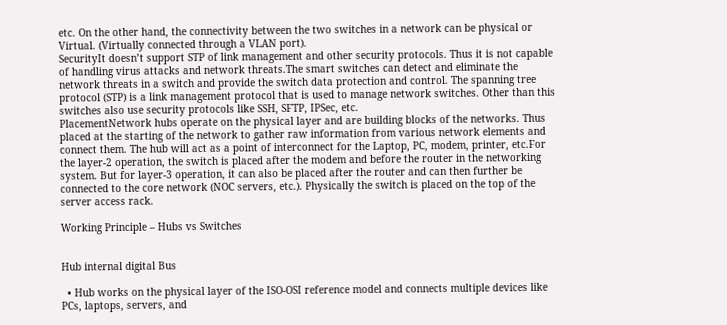etc. On the other hand, the connectivity between the two switches in a network can be physical or Virtual. (Virtually connected through a VLAN port).
SecurityIt doesn’t support STP of link management and other security protocols. Thus it is not capable of handling virus attacks and network threats.The smart switches can detect and eliminate the network threats in a switch and provide the switch data protection and control. The spanning tree protocol (STP) is a link management protocol that is used to manage network switches. Other than this switches also use security protocols like SSH, SFTP, IPSec, etc.
PlacementNetwork hubs operate on the physical layer and are building blocks of the networks. Thus placed at the starting of the network to gather raw information from various network elements and connect them. The hub will act as a point of interconnect for the Laptop, PC, modem, printer, etc.For the layer-2 operation, the switch is placed after the modem and before the router in the networking system. But for layer-3 operation, it can also be placed after the router and can then further be connected to the core network (NOC servers, etc.). Physically the switch is placed on the top of the server access rack.

Working Principle – Hubs vs Switches


Hub internal digital Bus

  • Hub works on the physical layer of the ISO-OSI reference model and connects multiple devices like PCs, laptops, servers, and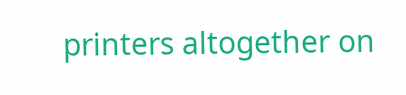printers altogether on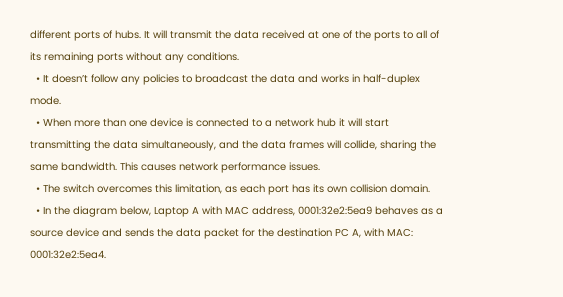different ports of hubs. It will transmit the data received at one of the ports to all of its remaining ports without any conditions.
  • It doesn’t follow any policies to broadcast the data and works in half-duplex mode.
  • When more than one device is connected to a network hub it will start transmitting the data simultaneously, and the data frames will collide, sharing the same bandwidth. This causes network performance issues.
  • The switch overcomes this limitation, as each port has its own collision domain.
  • In the diagram below, Laptop A with MAC address, 0001:32e2:5ea9 behaves as a source device and sends the data packet for the destination PC A, with MAC: 0001:32e2:5ea4.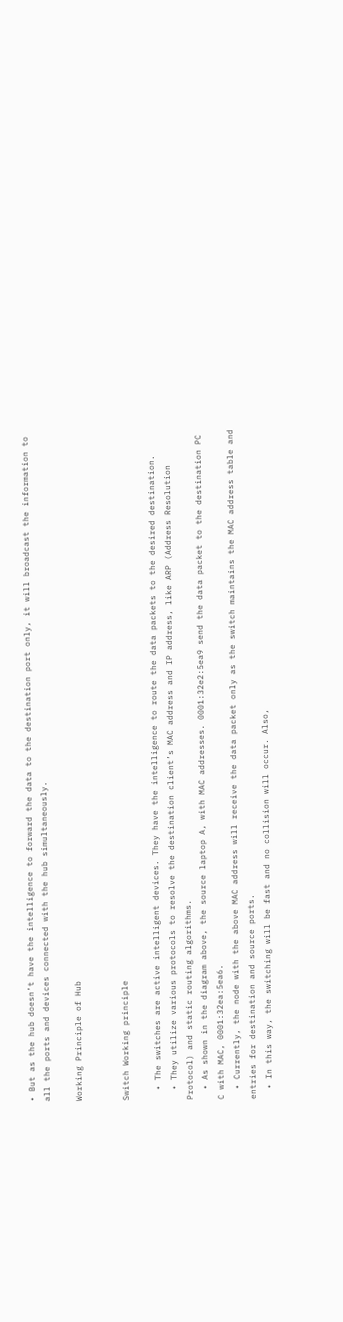• But as the hub doesn’t have the intelligence to forward the data to the destination port only, it will broadcast the information to all the ports and devices connected with the hub simultaneously.

Working Principle of Hub


Switch Working principle

  • The switches are active intelligent devices. They have the intelligence to route the data packets to the desired destination.
  • They utilize various protocols to resolve the destination client’s MAC address and IP address, like ARP (Address Resolution Protocol) and static routing algorithms.
  • As shown in the diagram above, the source laptop A, with MAC addresses. 0001:32e2:5ea9 send the data packet to the destination PC C with MAC, 0001:32ea:5ea6.
  • Currently, the node with the above MAC address will receive the data packet only as the switch maintains the MAC address table and entries for destination and source ports.
  • In this way, the switching will be fast and no collision will occur. Also,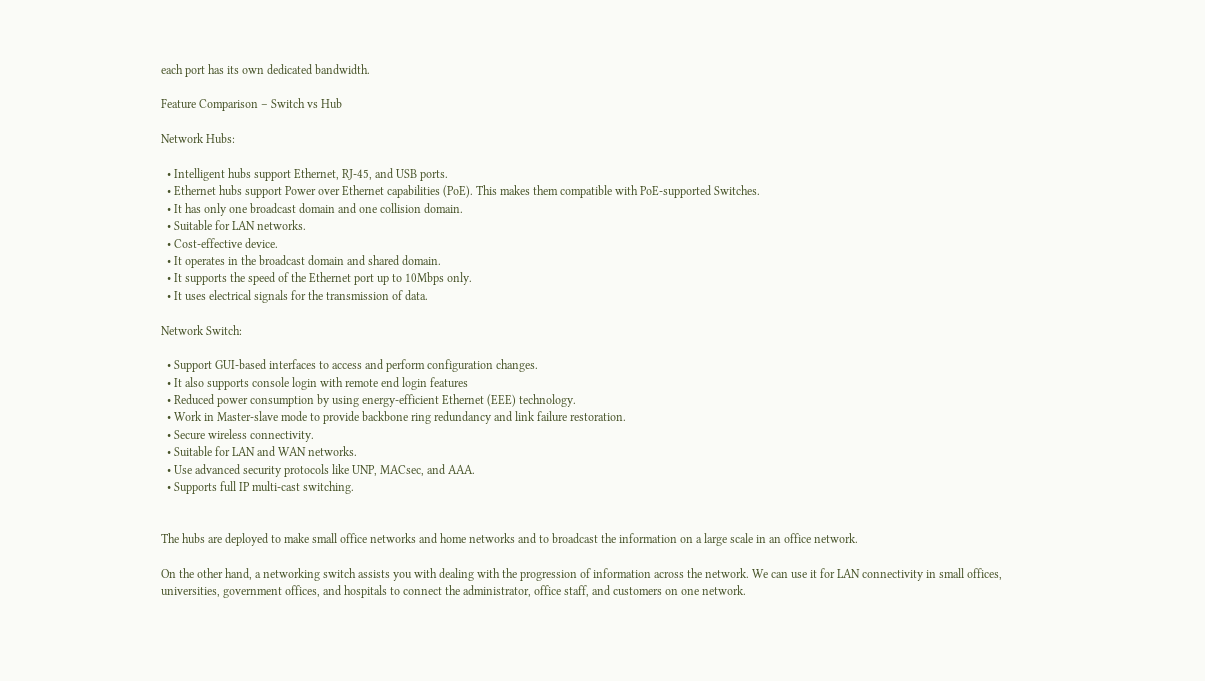each port has its own dedicated bandwidth.

Feature Comparison – Switch vs Hub

Network Hubs:

  • Intelligent hubs support Ethernet, RJ-45, and USB ports.
  • Ethernet hubs support Power over Ethernet capabilities (PoE). This makes them compatible with PoE-supported Switches.
  • It has only one broadcast domain and one collision domain.
  • Suitable for LAN networks.
  • Cost-effective device.
  • It operates in the broadcast domain and shared domain.
  • It supports the speed of the Ethernet port up to 10Mbps only.
  • It uses electrical signals for the transmission of data.

Network Switch:

  • Support GUI-based interfaces to access and perform configuration changes.
  • It also supports console login with remote end login features
  • Reduced power consumption by using energy-efficient Ethernet (EEE) technology.
  • Work in Master-slave mode to provide backbone ring redundancy and link failure restoration.
  • Secure wireless connectivity.
  • Suitable for LAN and WAN networks.
  • Use advanced security protocols like UNP, MACsec, and AAA.
  • Supports full IP multi-cast switching.


The hubs are deployed to make small office networks and home networks and to broadcast the information on a large scale in an office network.

On the other hand, a networking switch assists you with dealing with the progression of information across the network. We can use it for LAN connectivity in small offices, universities, government offices, and hospitals to connect the administrator, office staff, and customers on one network.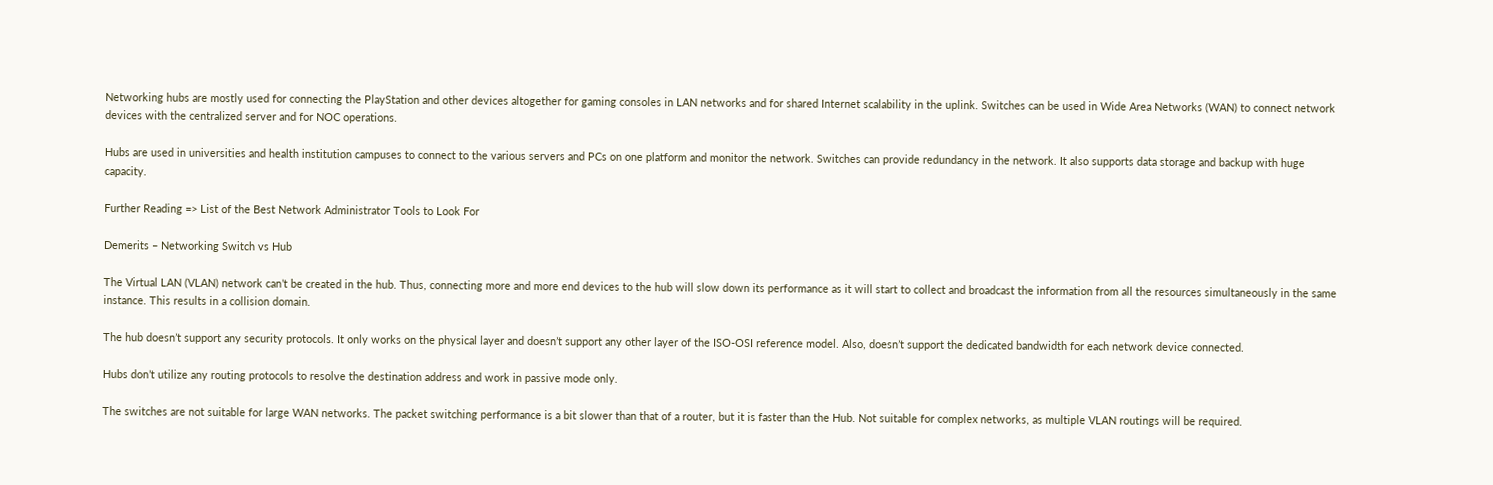Networking hubs are mostly used for connecting the PlayStation and other devices altogether for gaming consoles in LAN networks and for shared Internet scalability in the uplink. Switches can be used in Wide Area Networks (WAN) to connect network devices with the centralized server and for NOC operations.

Hubs are used in universities and health institution campuses to connect to the various servers and PCs on one platform and monitor the network. Switches can provide redundancy in the network. It also supports data storage and backup with huge capacity.

Further Reading => List of the Best Network Administrator Tools to Look For

Demerits – Networking Switch vs Hub

The Virtual LAN (VLAN) network can’t be created in the hub. Thus, connecting more and more end devices to the hub will slow down its performance as it will start to collect and broadcast the information from all the resources simultaneously in the same instance. This results in a collision domain.

The hub doesn’t support any security protocols. It only works on the physical layer and doesn’t support any other layer of the ISO-OSI reference model. Also, doesn’t support the dedicated bandwidth for each network device connected.

Hubs don’t utilize any routing protocols to resolve the destination address and work in passive mode only.

The switches are not suitable for large WAN networks. The packet switching performance is a bit slower than that of a router, but it is faster than the Hub. Not suitable for complex networks, as multiple VLAN routings will be required.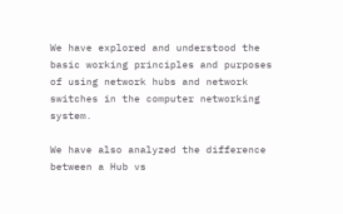We have explored and understood the basic working principles and purposes of using network hubs and network switches in the computer networking system.

We have also analyzed the difference between a Hub vs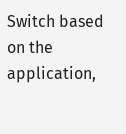Switch based on the application,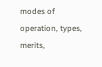modes of operation, types, merits,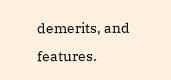demerits, and features.